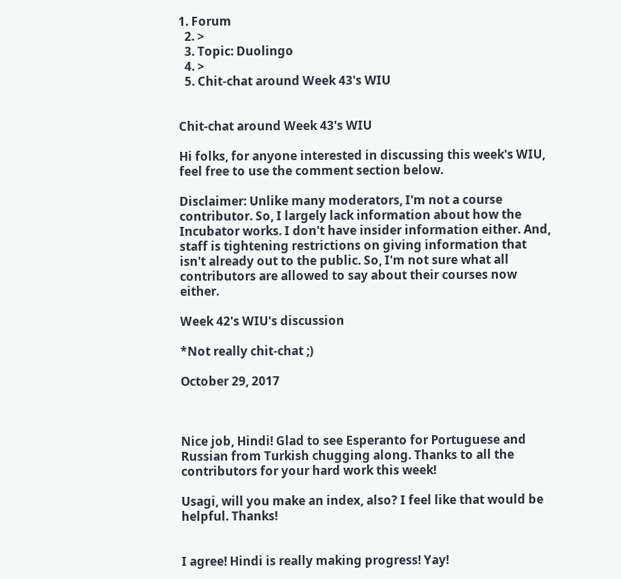1. Forum
  2. >
  3. Topic: Duolingo
  4. >
  5. Chit-chat around Week 43's WIU


Chit-chat around Week 43's WIU

Hi folks, for anyone interested in discussing this week's WIU, feel free to use the comment section below.

Disclaimer: Unlike many moderators, I'm not a course contributor. So, I largely lack information about how the Incubator works. I don't have insider information either. And, staff is tightening restrictions on giving information that isn't already out to the public. So, I'm not sure what all contributors are allowed to say about their courses now either.

Week 42's WIU's discussion

*Not really chit-chat ;)

October 29, 2017



Nice job, Hindi! Glad to see Esperanto for Portuguese and Russian from Turkish chugging along. Thanks to all the contributors for your hard work this week!

Usagi, will you make an index, also? I feel like that would be helpful. Thanks!


I agree! Hindi is really making progress! Yay!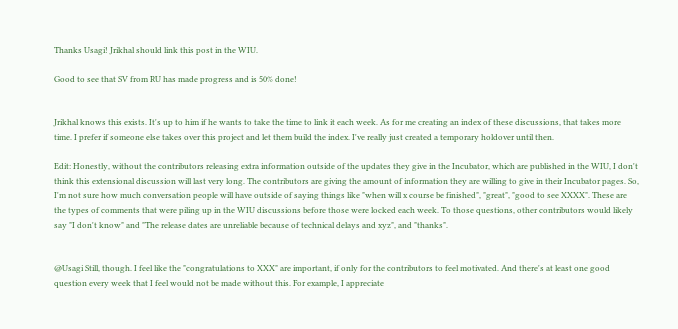Thanks Usagi! Jrikhal should link this post in the WIU.

Good to see that SV from RU has made progress and is 50% done!


Jrikhal knows this exists. It's up to him if he wants to take the time to link it each week. As for me creating an index of these discussions, that takes more time. I prefer if someone else takes over this project and let them build the index. I've really just created a temporary holdover until then.

Edit: Honestly, without the contributors releasing extra information outside of the updates they give in the Incubator, which are published in the WIU, I don't think this extensional discussion will last very long. The contributors are giving the amount of information they are willing to give in their Incubator pages. So, I'm not sure how much conversation people will have outside of saying things like "when will x course be finished", "great", "good to see XXXX". These are the types of comments that were piling up in the WIU discussions before those were locked each week. To those questions, other contributors would likely say "I don't know" and "The release dates are unreliable because of technical delays and xyz", and "thanks".


@Usagi Still, though. I feel like the "congratulations to XXX" are important, if only for the contributors to feel motivated. And there's at least one good question every week that I feel would not be made without this. For example, I appreciate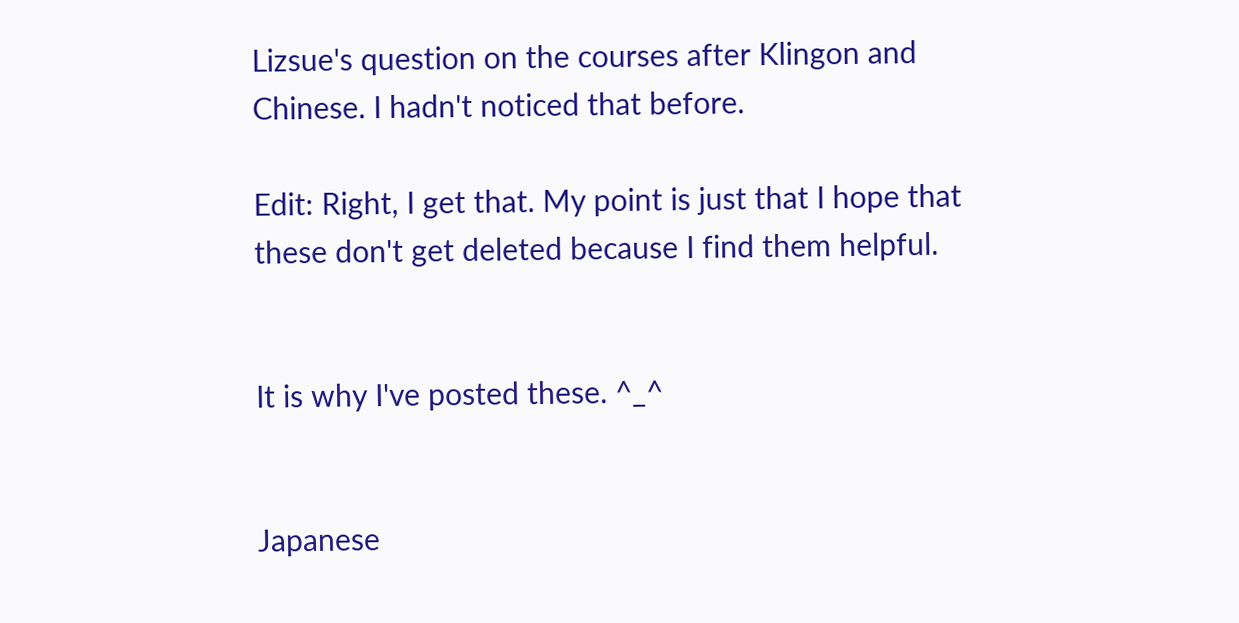Lizsue's question on the courses after Klingon and Chinese. I hadn't noticed that before.

Edit: Right, I get that. My point is just that I hope that these don't get deleted because I find them helpful.


It is why I've posted these. ^_^


Japanese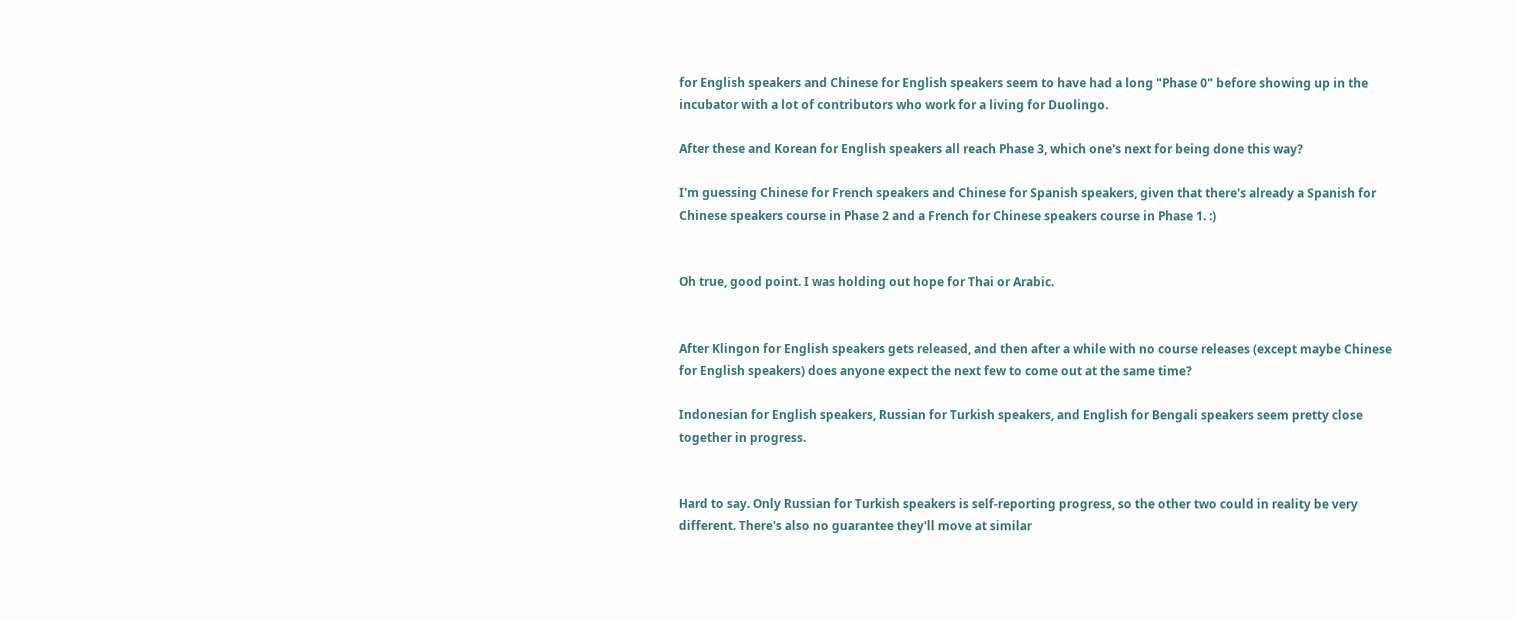for English speakers and Chinese for English speakers seem to have had a long "Phase 0" before showing up in the incubator with a lot of contributors who work for a living for Duolingo.

After these and Korean for English speakers all reach Phase 3, which one's next for being done this way?

I'm guessing Chinese for French speakers and Chinese for Spanish speakers, given that there's already a Spanish for Chinese speakers course in Phase 2 and a French for Chinese speakers course in Phase 1. :)


Oh true, good point. I was holding out hope for Thai or Arabic.


After Klingon for English speakers gets released, and then after a while with no course releases (except maybe Chinese for English speakers) does anyone expect the next few to come out at the same time?

Indonesian for English speakers, Russian for Turkish speakers, and English for Bengali speakers seem pretty close together in progress.


Hard to say. Only Russian for Turkish speakers is self-reporting progress, so the other two could in reality be very different. There's also no guarantee they'll move at similar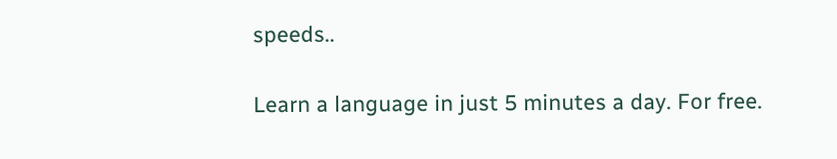speeds..

Learn a language in just 5 minutes a day. For free.